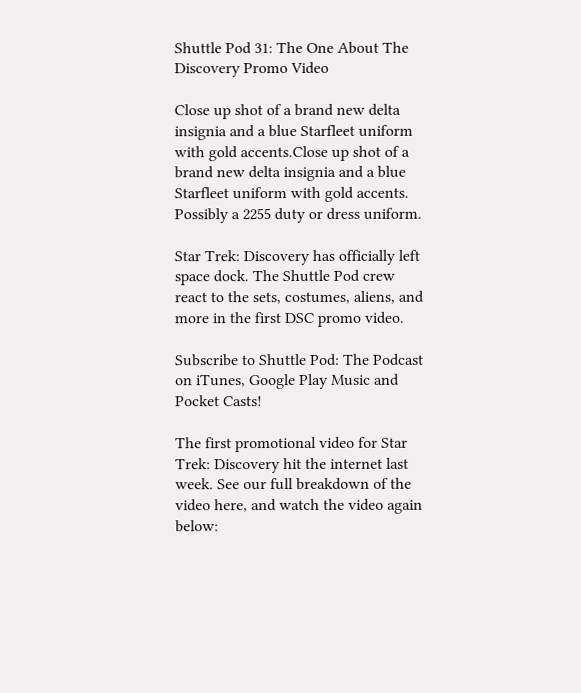Shuttle Pod 31: The One About The Discovery Promo Video

Close up shot of a brand new delta insignia and a blue Starfleet uniform with gold accents.Close up shot of a brand new delta insignia and a blue Starfleet uniform with gold accents. Possibly a 2255 duty or dress uniform.

Star Trek: Discovery has officially left space dock. The Shuttle Pod crew react to the sets, costumes, aliens, and more in the first DSC promo video.

Subscribe to Shuttle Pod: The Podcast on iTunes, Google Play Music and Pocket Casts!

The first promotional video for Star Trek: Discovery hit the internet last week. See our full breakdown of the video here, and watch the video again below: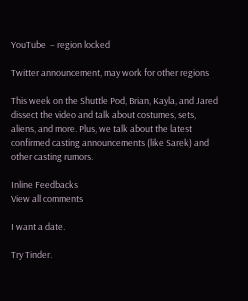YouTube  – region locked

Twitter announcement, may work for other regions

This week on the Shuttle Pod, Brian, Kayla, and Jared dissect the video and talk about costumes, sets, aliens, and more. Plus, we talk about the latest confirmed casting announcements (like Sarek) and other casting rumors.

Inline Feedbacks
View all comments

I want a date.

Try Tinder.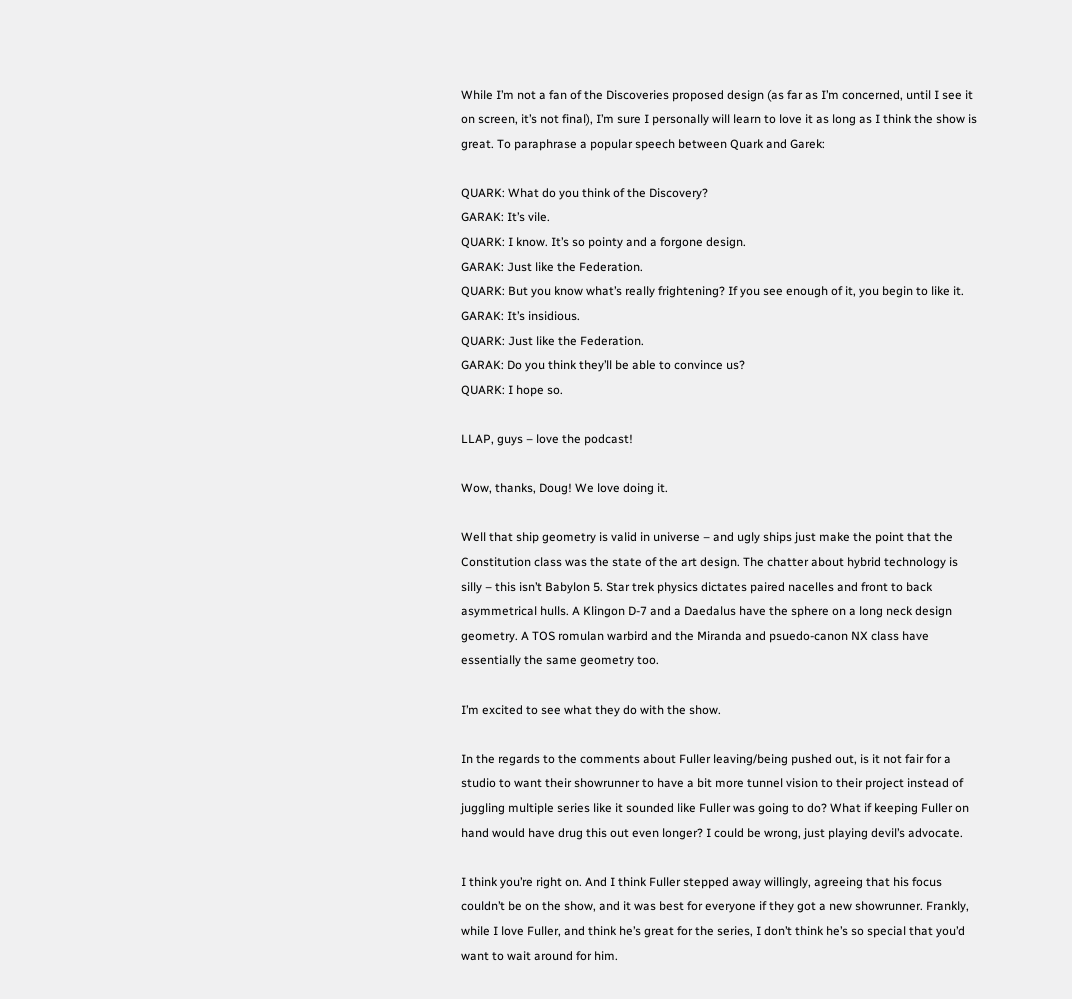While I’m not a fan of the Discoveries proposed design (as far as I’m concerned, until I see it on screen, it’s not final), I’m sure I personally will learn to love it as long as I think the show is great. To paraphrase a popular speech between Quark and Garek:

QUARK: What do you think of the Discovery?
GARAK: It’s vile.
QUARK: I know. It’s so pointy and a forgone design.
GARAK: Just like the Federation.
QUARK: But you know what’s really frightening? If you see enough of it, you begin to like it.
GARAK: It’s insidious.
QUARK: Just like the Federation.
GARAK: Do you think they’ll be able to convince us?
QUARK: I hope so.

LLAP, guys – love the podcast!

Wow, thanks, Doug! We love doing it.

Well that ship geometry is valid in universe – and ugly ships just make the point that the Constitution class was the state of the art design. The chatter about hybrid technology is silly – this isn’t Babylon 5. Star trek physics dictates paired nacelles and front to back asymmetrical hulls. A Klingon D-7 and a Daedalus have the sphere on a long neck design geometry. A TOS romulan warbird and the Miranda and psuedo-canon NX class have essentially the same geometry too.

I’m excited to see what they do with the show.

In the regards to the comments about Fuller leaving/being pushed out, is it not fair for a studio to want their showrunner to have a bit more tunnel vision to their project instead of juggling multiple series like it sounded like Fuller was going to do? What if keeping Fuller on hand would have drug this out even longer? I could be wrong, just playing devil’s advocate.

I think you’re right on. And I think Fuller stepped away willingly, agreeing that his focus couldn’t be on the show, and it was best for everyone if they got a new showrunner. Frankly, while I love Fuller, and think he’s great for the series, I don’t think he’s so special that you’d want to wait around for him.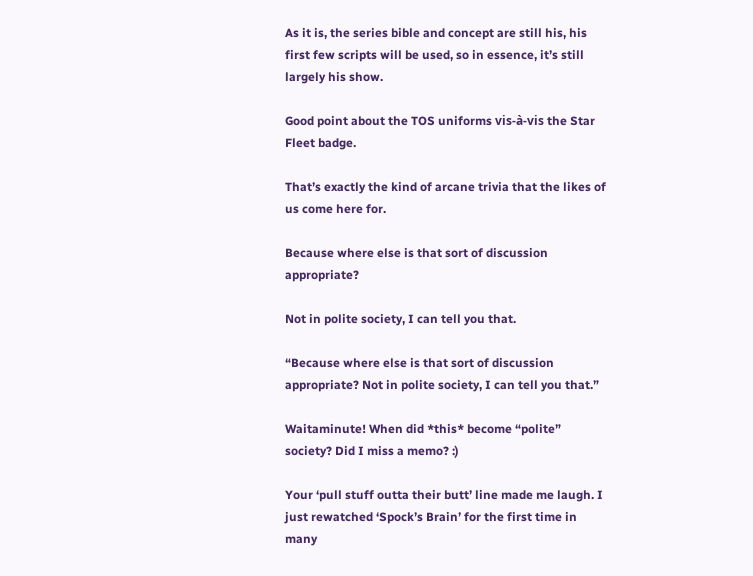As it is, the series bible and concept are still his, his first few scripts will be used, so in essence, it’s still largely his show.

Good point about the TOS uniforms vis-à-vis the Star Fleet badge.

That’s exactly the kind of arcane trivia that the likes of us come here for.

Because where else is that sort of discussion appropriate?

Not in polite society, I can tell you that.

“Because where else is that sort of discussion appropriate? Not in polite society, I can tell you that.”

Waitaminute! When did *this* become “polite” society? Did I miss a memo? :)

Your ‘pull stuff outta their butt’ line made me laugh. I just rewatched ‘Spock’s Brain’ for the first time in many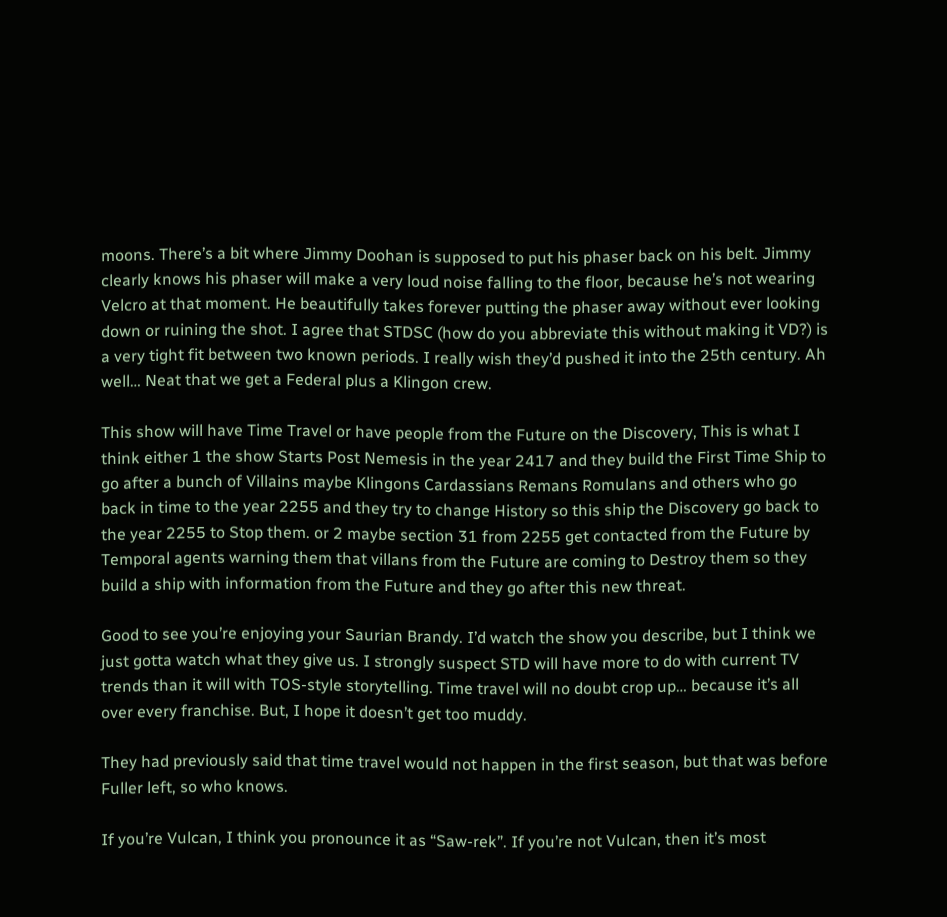moons. There’s a bit where Jimmy Doohan is supposed to put his phaser back on his belt. Jimmy clearly knows his phaser will make a very loud noise falling to the floor, because he’s not wearing Velcro at that moment. He beautifully takes forever putting the phaser away without ever looking down or ruining the shot. I agree that STDSC (how do you abbreviate this without making it VD?) is a very tight fit between two known periods. I really wish they’d pushed it into the 25th century. Ah well… Neat that we get a Federal plus a Klingon crew.

This show will have Time Travel or have people from the Future on the Discovery, This is what I think either 1 the show Starts Post Nemesis in the year 2417 and they build the First Time Ship to go after a bunch of Villains maybe Klingons Cardassians Remans Romulans and others who go back in time to the year 2255 and they try to change History so this ship the Discovery go back to the year 2255 to Stop them. or 2 maybe section 31 from 2255 get contacted from the Future by Temporal agents warning them that villans from the Future are coming to Destroy them so they build a ship with information from the Future and they go after this new threat.

Good to see you’re enjoying your Saurian Brandy. I’d watch the show you describe, but I think we just gotta watch what they give us. I strongly suspect STD will have more to do with current TV trends than it will with TOS-style storytelling. Time travel will no doubt crop up… because it’s all over every franchise. But, I hope it doesn’t get too muddy.

They had previously said that time travel would not happen in the first season, but that was before Fuller left, so who knows.

If you’re Vulcan, I think you pronounce it as “Saw-rek”. If you’re not Vulcan, then it’s most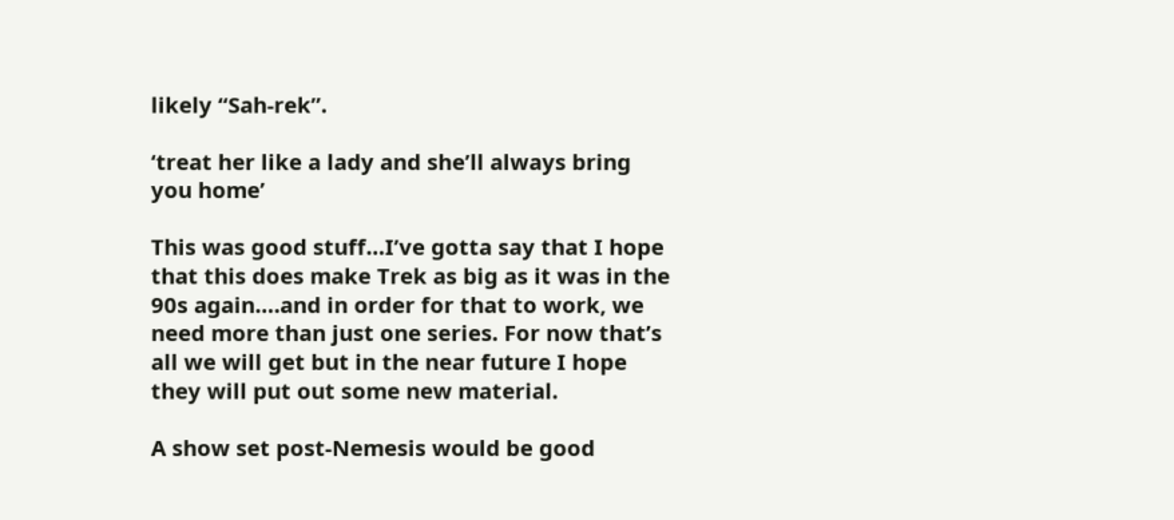likely “Sah-rek”.

‘treat her like a lady and she’ll always bring you home’

This was good stuff…I’ve gotta say that I hope that this does make Trek as big as it was in the 90s again….and in order for that to work, we need more than just one series. For now that’s all we will get but in the near future I hope they will put out some new material.

A show set post-Nemesis would be good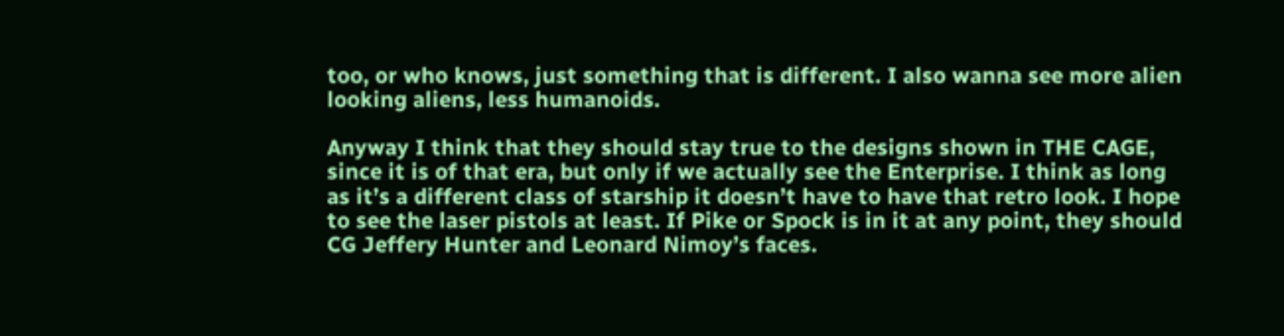too, or who knows, just something that is different. I also wanna see more alien looking aliens, less humanoids.

Anyway I think that they should stay true to the designs shown in THE CAGE, since it is of that era, but only if we actually see the Enterprise. I think as long as it’s a different class of starship it doesn’t have to have that retro look. I hope to see the laser pistols at least. If Pike or Spock is in it at any point, they should CG Jeffery Hunter and Leonard Nimoy’s faces.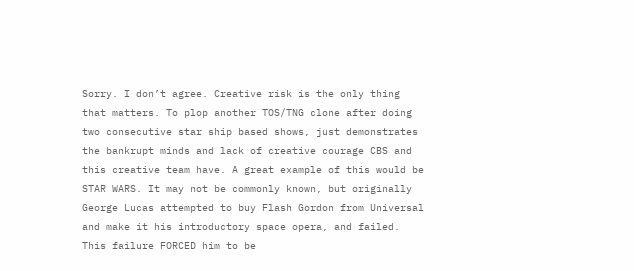Sorry. I don’t agree. Creative risk is the only thing that matters. To plop another TOS/TNG clone after doing two consecutive star ship based shows, just demonstrates the bankrupt minds and lack of creative courage CBS and this creative team have. A great example of this would be STAR WARS. It may not be commonly known, but originally George Lucas attempted to buy Flash Gordon from Universal and make it his introductory space opera, and failed. This failure FORCED him to be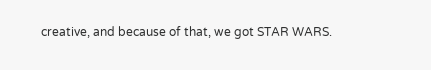creative, and because of that, we got STAR WARS.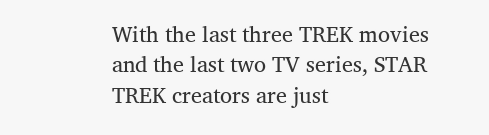With the last three TREK movies and the last two TV series, STAR TREK creators are just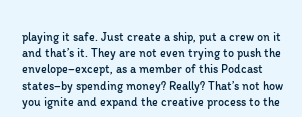playing it safe. Just create a ship, put a crew on it and that’s it. They are not even trying to push the envelope–except, as a member of this Podcast states–by spending money? Really? That’s not how you ignite and expand the creative process to the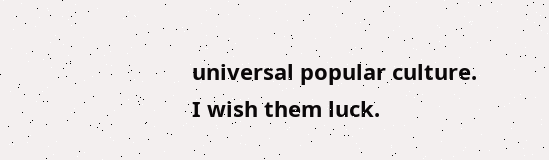universal popular culture. I wish them luck.